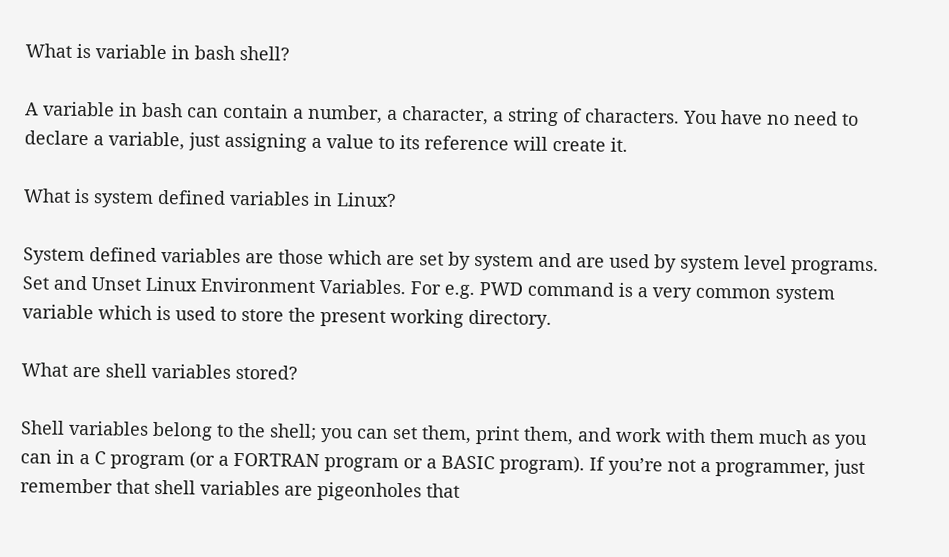What is variable in bash shell?

A variable in bash can contain a number, a character, a string of characters. You have no need to declare a variable, just assigning a value to its reference will create it.

What is system defined variables in Linux?

System defined variables are those which are set by system and are used by system level programs. Set and Unset Linux Environment Variables. For e.g. PWD command is a very common system variable which is used to store the present working directory.

What are shell variables stored?

Shell variables belong to the shell; you can set them, print them, and work with them much as you can in a C program (or a FORTRAN program or a BASIC program). If you’re not a programmer, just remember that shell variables are pigeonholes that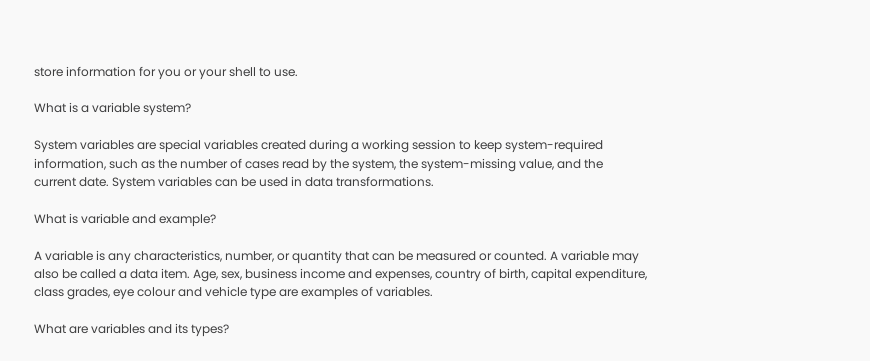store information for you or your shell to use.

What is a variable system?

System variables are special variables created during a working session to keep system-required information, such as the number of cases read by the system, the system-missing value, and the current date. System variables can be used in data transformations.

What is variable and example?

A variable is any characteristics, number, or quantity that can be measured or counted. A variable may also be called a data item. Age, sex, business income and expenses, country of birth, capital expenditure, class grades, eye colour and vehicle type are examples of variables.

What are variables and its types?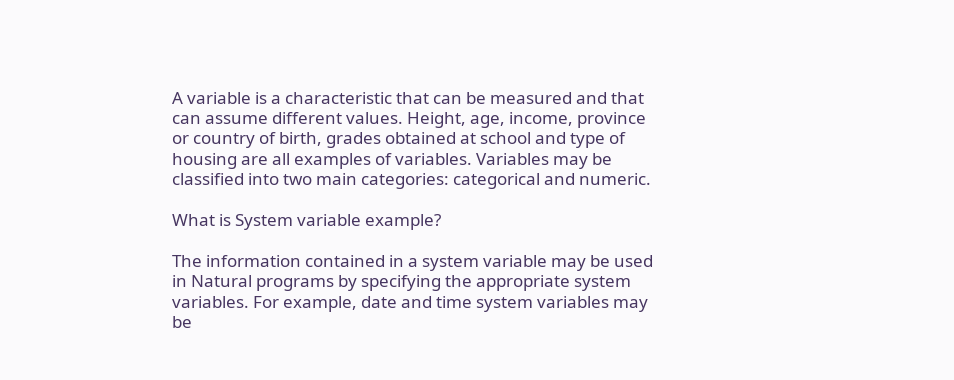A variable is a characteristic that can be measured and that can assume different values. Height, age, income, province or country of birth, grades obtained at school and type of housing are all examples of variables. Variables may be classified into two main categories: categorical and numeric.

What is System variable example?

The information contained in a system variable may be used in Natural programs by specifying the appropriate system variables. For example, date and time system variables may be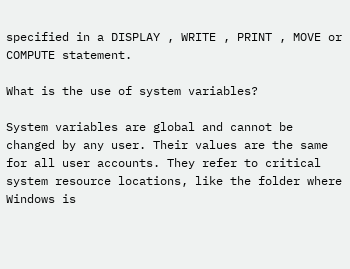specified in a DISPLAY , WRITE , PRINT , MOVE or COMPUTE statement.

What is the use of system variables?

System variables are global and cannot be changed by any user. Their values are the same for all user accounts. They refer to critical system resource locations, like the folder where Windows is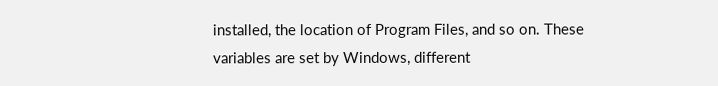installed, the location of Program Files, and so on. These variables are set by Windows, different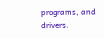programs, and drivers.